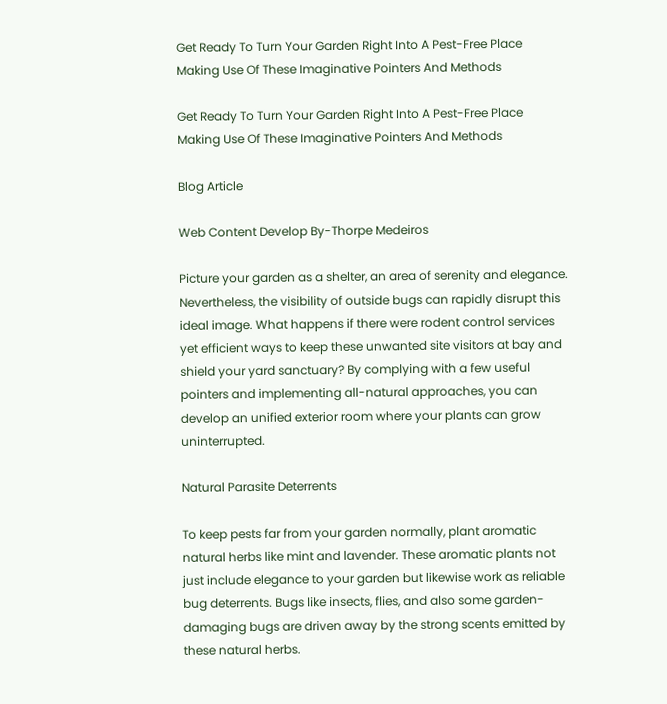Get Ready To Turn Your Garden Right Into A Pest-Free Place Making Use Of These Imaginative Pointers And Methods

Get Ready To Turn Your Garden Right Into A Pest-Free Place Making Use Of These Imaginative Pointers And Methods

Blog Article

Web Content Develop By-Thorpe Medeiros

Picture your garden as a shelter, an area of serenity and elegance. Nevertheless, the visibility of outside bugs can rapidly disrupt this ideal image. What happens if there were rodent control services yet efficient ways to keep these unwanted site visitors at bay and shield your yard sanctuary? By complying with a few useful pointers and implementing all-natural approaches, you can develop an unified exterior room where your plants can grow uninterrupted.

Natural Parasite Deterrents

To keep pests far from your garden normally, plant aromatic natural herbs like mint and lavender. These aromatic plants not just include elegance to your garden but likewise work as reliable bug deterrents. Bugs like insects, flies, and also some garden-damaging bugs are driven away by the strong scents emitted by these natural herbs.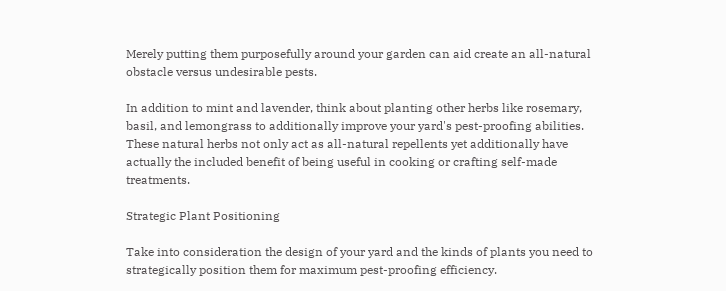Merely putting them purposefully around your garden can aid create an all-natural obstacle versus undesirable pests.

In addition to mint and lavender, think about planting other herbs like rosemary, basil, and lemongrass to additionally improve your yard's pest-proofing abilities. These natural herbs not only act as all-natural repellents yet additionally have actually the included benefit of being useful in cooking or crafting self-made treatments.

Strategic Plant Positioning

Take into consideration the design of your yard and the kinds of plants you need to strategically position them for maximum pest-proofing efficiency.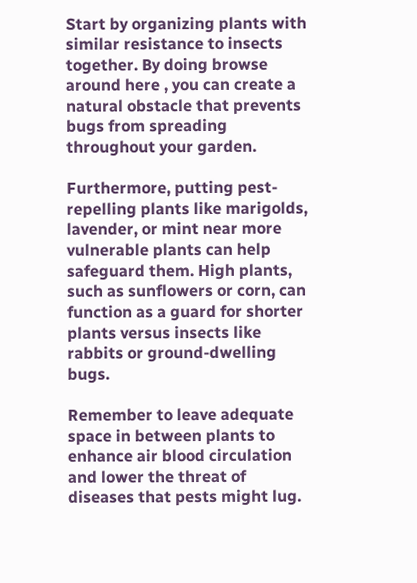Start by organizing plants with similar resistance to insects together. By doing browse around here , you can create a natural obstacle that prevents bugs from spreading throughout your garden.

Furthermore, putting pest-repelling plants like marigolds, lavender, or mint near more vulnerable plants can help safeguard them. High plants, such as sunflowers or corn, can function as a guard for shorter plants versus insects like rabbits or ground-dwelling bugs.

Remember to leave adequate space in between plants to enhance air blood circulation and lower the threat of diseases that pests might lug.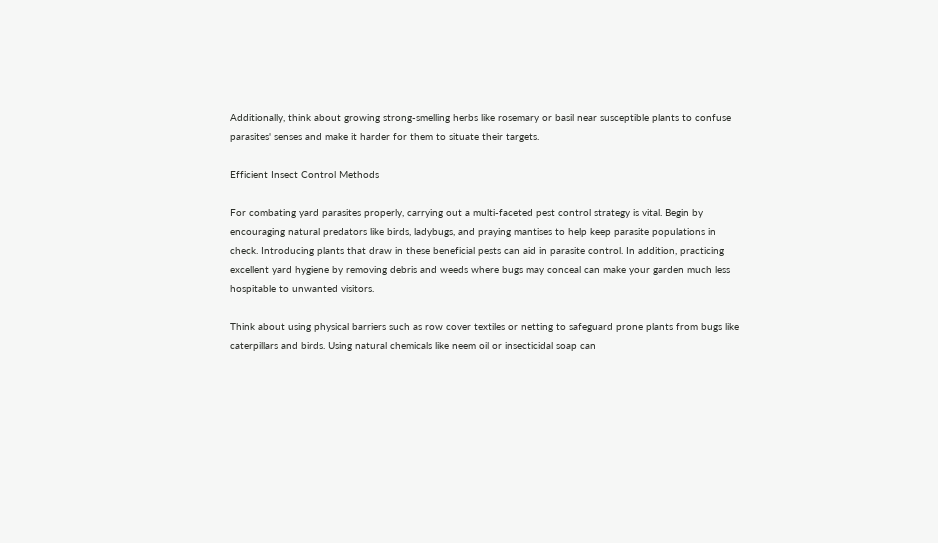Additionally, think about growing strong-smelling herbs like rosemary or basil near susceptible plants to confuse parasites' senses and make it harder for them to situate their targets.

Efficient Insect Control Methods

For combating yard parasites properly, carrying out a multi-faceted pest control strategy is vital. Begin by encouraging natural predators like birds, ladybugs, and praying mantises to help keep parasite populations in check. Introducing plants that draw in these beneficial pests can aid in parasite control. In addition, practicing excellent yard hygiene by removing debris and weeds where bugs may conceal can make your garden much less hospitable to unwanted visitors.

Think about using physical barriers such as row cover textiles or netting to safeguard prone plants from bugs like caterpillars and birds. Using natural chemicals like neem oil or insecticidal soap can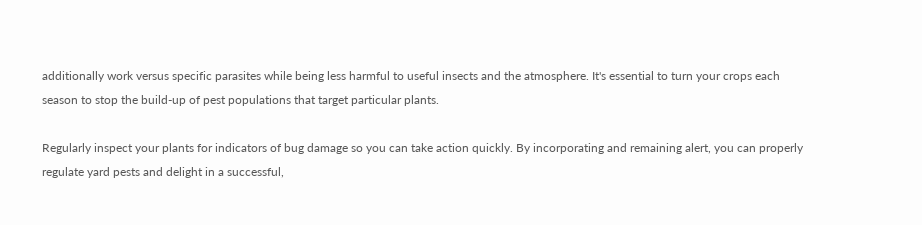additionally work versus specific parasites while being less harmful to useful insects and the atmosphere. It's essential to turn your crops each season to stop the build-up of pest populations that target particular plants.

Regularly inspect your plants for indicators of bug damage so you can take action quickly. By incorporating and remaining alert, you can properly regulate yard pests and delight in a successful,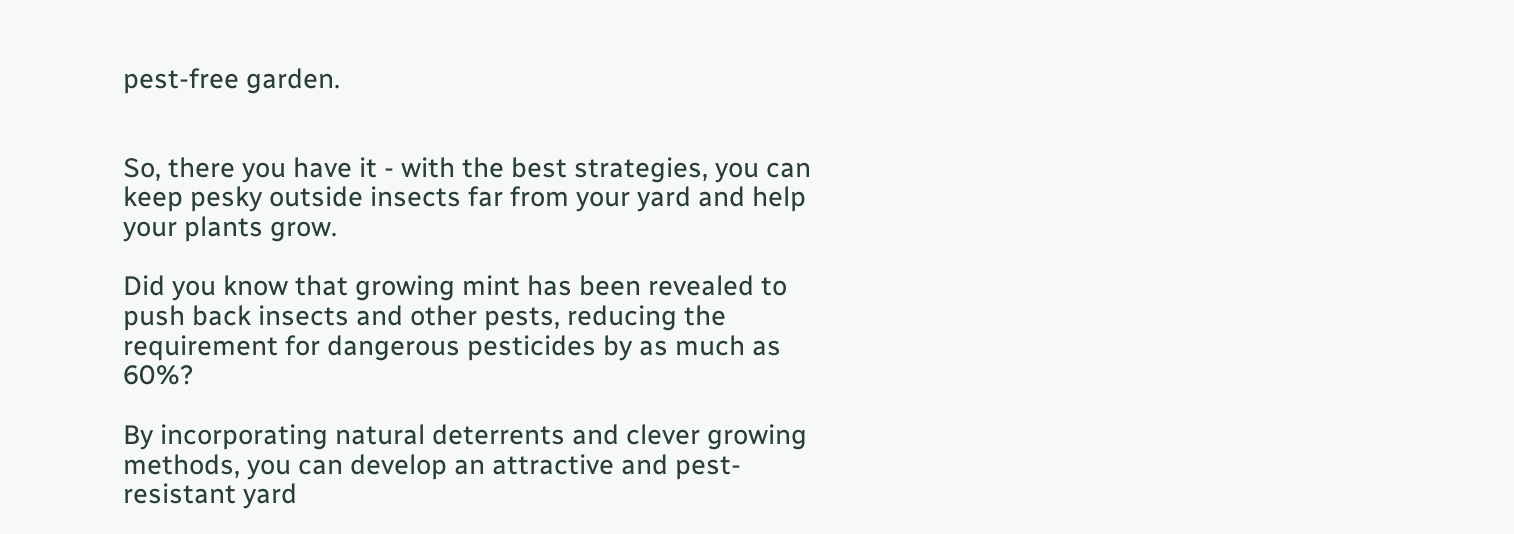pest-free garden.


So, there you have it - with the best strategies, you can keep pesky outside insects far from your yard and help your plants grow.

Did you know that growing mint has been revealed to push back insects and other pests, reducing the requirement for dangerous pesticides by as much as 60%?

By incorporating natural deterrents and clever growing methods, you can develop an attractive and pest-resistant yard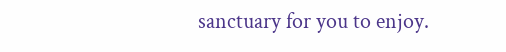sanctuary for you to enjoy.